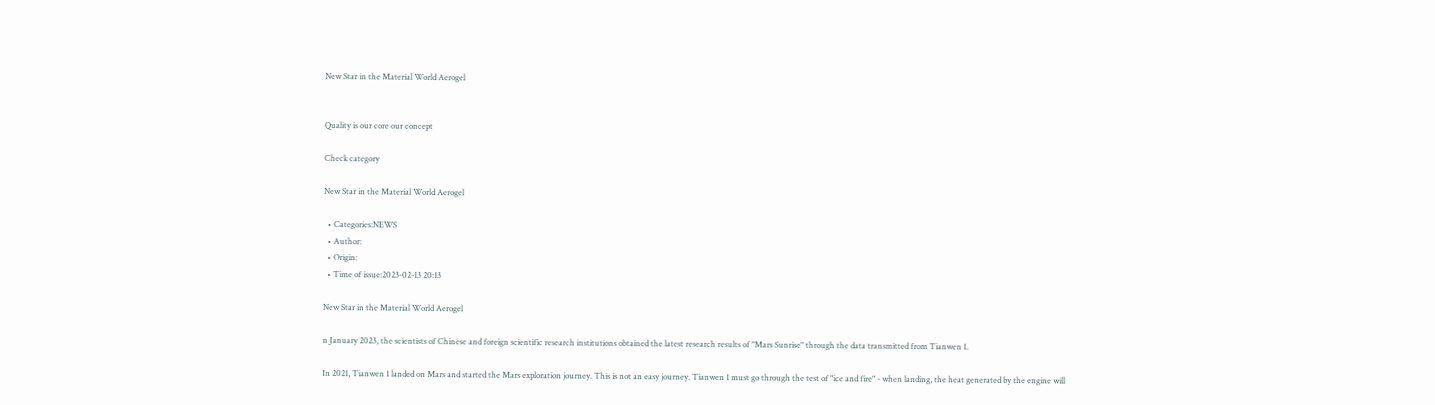New Star in the Material World Aerogel


Quality is our core our concept

Check category

New Star in the Material World Aerogel

  • Categories:NEWS
  • Author:
  • Origin:
  • Time of issue:2023-02-13 20:13

New Star in the Material World Aerogel

n January 2023, the scientists of Chinese and foreign scientific research institutions obtained the latest research results of "Mars Sunrise" through the data transmitted from Tianwen 1.

In 2021, Tianwen 1 landed on Mars and started the Mars exploration journey. This is not an easy journey. Tianwen 1 must go through the test of "ice and fire" - when landing, the heat generated by the engine will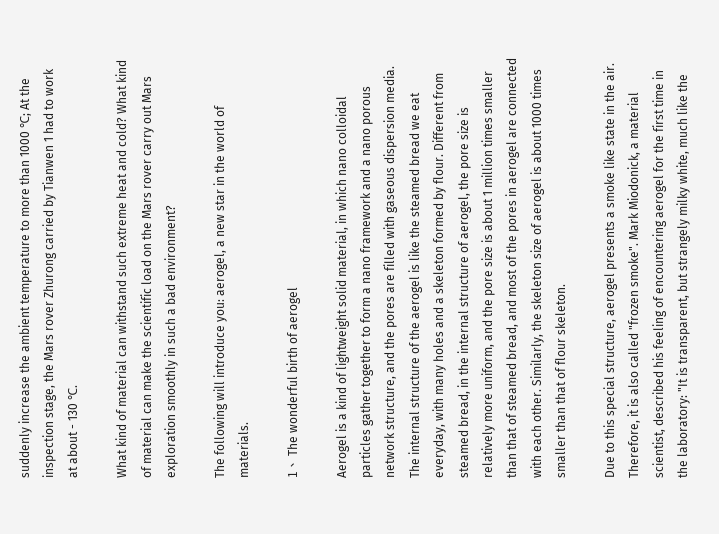suddenly increase the ambient temperature to more than 1000 ℃; At the inspection stage, the Mars rover Zhurong carried by Tianwen 1 had to work at about - 130 ℃.

What kind of material can withstand such extreme heat and cold? What kind of material can make the scientific load on the Mars rover carry out Mars exploration smoothly in such a bad environment?

The following will introduce you: aerogel, a new star in the world of materials.

1、 The wonderful birth of aerogel

Aerogel is a kind of lightweight solid material, in which nano colloidal particles gather together to form a nano framework and a nano porous network structure, and the pores are filled with gaseous dispersion media. The internal structure of the aerogel is like the steamed bread we eat everyday, with many holes and a skeleton formed by flour. Different from steamed bread, in the internal structure of aerogel, the pore size is relatively more uniform, and the pore size is about 1 million times smaller than that of steamed bread, and most of the pores in aerogel are connected with each other. Similarly, the skeleton size of aerogel is about 1000 times smaller than that of flour skeleton.

Due to this special structure, aerogel presents a smoke like state in the air. Therefore, it is also called "frozen smoke". Mark Miodonick, a material scientist, described his feeling of encountering aerogel for the first time in the laboratory: "It is transparent, but strangely milky white, much like the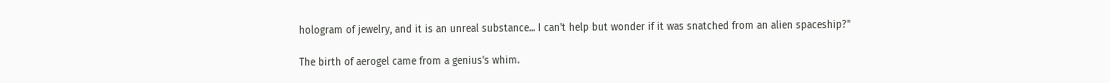hologram of jewelry, and it is an unreal substance... I can't help but wonder if it was snatched from an alien spaceship?"

The birth of aerogel came from a genius's whim.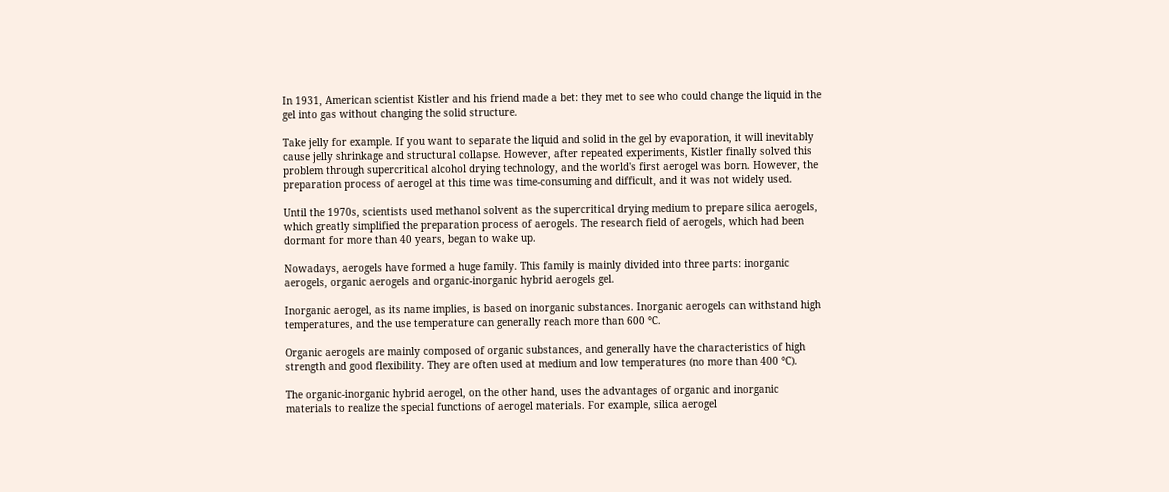In 1931, American scientist Kistler and his friend made a bet: they met to see who could change the liquid in the gel into gas without changing the solid structure.

Take jelly for example. If you want to separate the liquid and solid in the gel by evaporation, it will inevitably cause jelly shrinkage and structural collapse. However, after repeated experiments, Kistler finally solved this problem through supercritical alcohol drying technology, and the world's first aerogel was born. However, the preparation process of aerogel at this time was time-consuming and difficult, and it was not widely used.

Until the 1970s, scientists used methanol solvent as the supercritical drying medium to prepare silica aerogels, which greatly simplified the preparation process of aerogels. The research field of aerogels, which had been dormant for more than 40 years, began to wake up.

Nowadays, aerogels have formed a huge family. This family is mainly divided into three parts: inorganic aerogels, organic aerogels and organic-inorganic hybrid aerogels gel.

Inorganic aerogel, as its name implies, is based on inorganic substances. Inorganic aerogels can withstand high temperatures, and the use temperature can generally reach more than 600 ℃.

Organic aerogels are mainly composed of organic substances, and generally have the characteristics of high strength and good flexibility. They are often used at medium and low temperatures (no more than 400 ℃).

The organic-inorganic hybrid aerogel, on the other hand, uses the advantages of organic and inorganic materials to realize the special functions of aerogel materials. For example, silica aerogel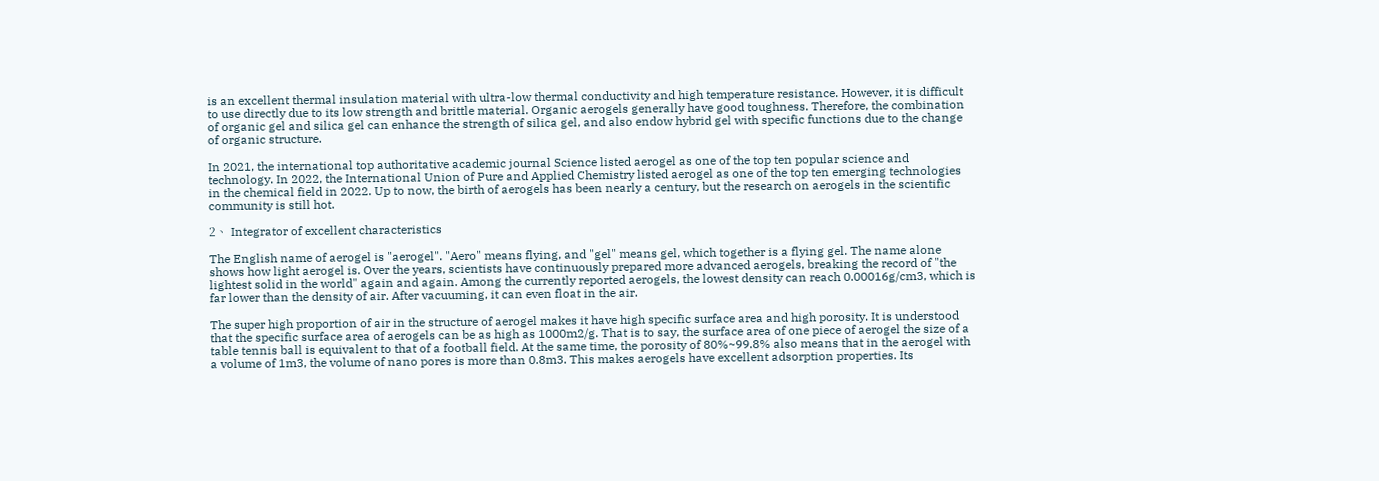is an excellent thermal insulation material with ultra-low thermal conductivity and high temperature resistance. However, it is difficult to use directly due to its low strength and brittle material. Organic aerogels generally have good toughness. Therefore, the combination of organic gel and silica gel can enhance the strength of silica gel, and also endow hybrid gel with specific functions due to the change of organic structure.

In 2021, the international top authoritative academic journal Science listed aerogel as one of the top ten popular science and technology. In 2022, the International Union of Pure and Applied Chemistry listed aerogel as one of the top ten emerging technologies in the chemical field in 2022. Up to now, the birth of aerogels has been nearly a century, but the research on aerogels in the scientific community is still hot.

2、 Integrator of excellent characteristics

The English name of aerogel is "aerogel". "Aero" means flying, and "gel" means gel, which together is a flying gel. The name alone shows how light aerogel is. Over the years, scientists have continuously prepared more advanced aerogels, breaking the record of "the lightest solid in the world" again and again. Among the currently reported aerogels, the lowest density can reach 0.00016g/cm3, which is far lower than the density of air. After vacuuming, it can even float in the air.

The super high proportion of air in the structure of aerogel makes it have high specific surface area and high porosity. It is understood that the specific surface area of aerogels can be as high as 1000m2/g. That is to say, the surface area of one piece of aerogel the size of a table tennis ball is equivalent to that of a football field. At the same time, the porosity of 80%~99.8% also means that in the aerogel with a volume of 1m3, the volume of nano pores is more than 0.8m3. This makes aerogels have excellent adsorption properties. Its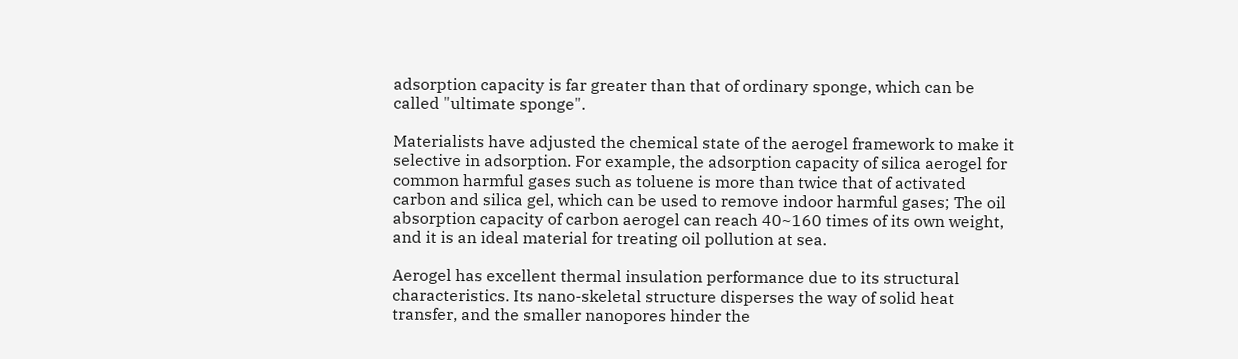adsorption capacity is far greater than that of ordinary sponge, which can be called "ultimate sponge".

Materialists have adjusted the chemical state of the aerogel framework to make it selective in adsorption. For example, the adsorption capacity of silica aerogel for common harmful gases such as toluene is more than twice that of activated carbon and silica gel, which can be used to remove indoor harmful gases; The oil absorption capacity of carbon aerogel can reach 40~160 times of its own weight, and it is an ideal material for treating oil pollution at sea.

Aerogel has excellent thermal insulation performance due to its structural characteristics. Its nano-skeletal structure disperses the way of solid heat transfer, and the smaller nanopores hinder the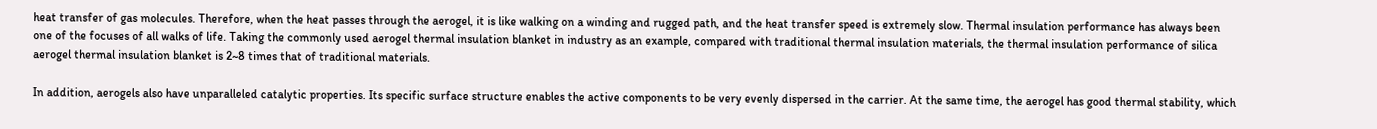heat transfer of gas molecules. Therefore, when the heat passes through the aerogel, it is like walking on a winding and rugged path, and the heat transfer speed is extremely slow. Thermal insulation performance has always been one of the focuses of all walks of life. Taking the commonly used aerogel thermal insulation blanket in industry as an example, compared with traditional thermal insulation materials, the thermal insulation performance of silica aerogel thermal insulation blanket is 2~8 times that of traditional materials.

In addition, aerogels also have unparalleled catalytic properties. Its specific surface structure enables the active components to be very evenly dispersed in the carrier. At the same time, the aerogel has good thermal stability, which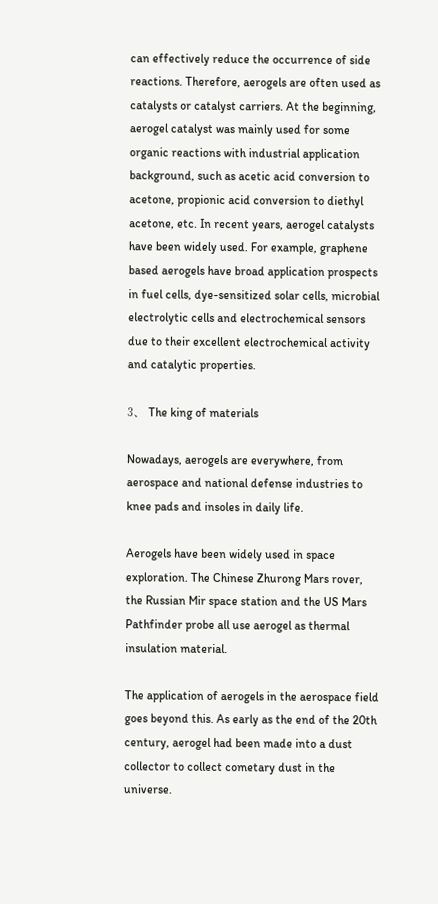can effectively reduce the occurrence of side reactions. Therefore, aerogels are often used as catalysts or catalyst carriers. At the beginning, aerogel catalyst was mainly used for some organic reactions with industrial application background, such as acetic acid conversion to acetone, propionic acid conversion to diethyl acetone, etc. In recent years, aerogel catalysts have been widely used. For example, graphene based aerogels have broad application prospects in fuel cells, dye-sensitized solar cells, microbial electrolytic cells and electrochemical sensors due to their excellent electrochemical activity and catalytic properties.

3、 The king of materials

Nowadays, aerogels are everywhere, from aerospace and national defense industries to knee pads and insoles in daily life.

Aerogels have been widely used in space exploration. The Chinese Zhurong Mars rover, the Russian Mir space station and the US Mars Pathfinder probe all use aerogel as thermal insulation material.

The application of aerogels in the aerospace field goes beyond this. As early as the end of the 20th century, aerogel had been made into a dust collector to collect cometary dust in the universe.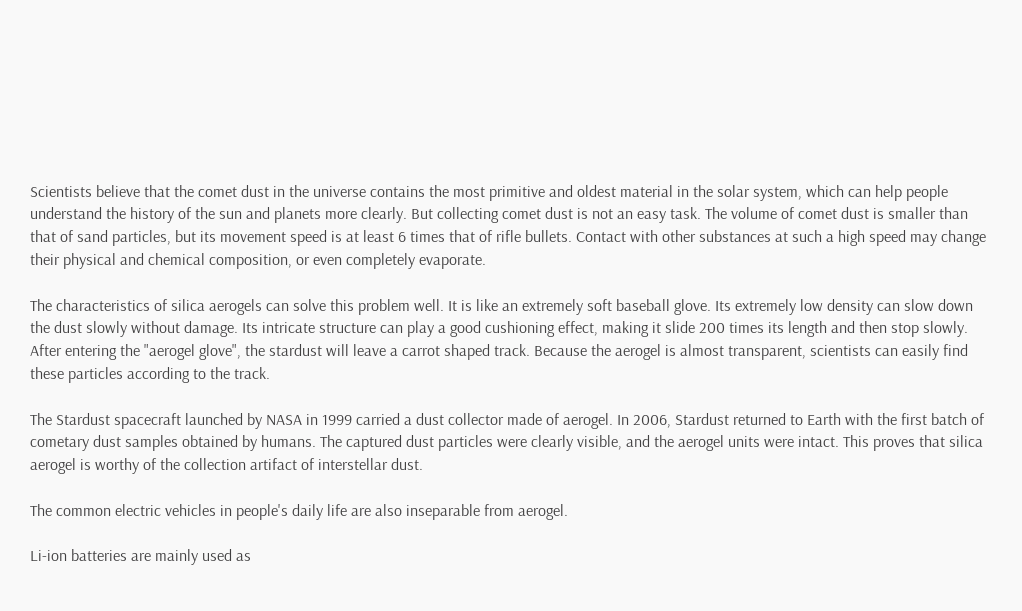Scientists believe that the comet dust in the universe contains the most primitive and oldest material in the solar system, which can help people understand the history of the sun and planets more clearly. But collecting comet dust is not an easy task. The volume of comet dust is smaller than that of sand particles, but its movement speed is at least 6 times that of rifle bullets. Contact with other substances at such a high speed may change their physical and chemical composition, or even completely evaporate.

The characteristics of silica aerogels can solve this problem well. It is like an extremely soft baseball glove. Its extremely low density can slow down the dust slowly without damage. Its intricate structure can play a good cushioning effect, making it slide 200 times its length and then stop slowly. After entering the "aerogel glove", the stardust will leave a carrot shaped track. Because the aerogel is almost transparent, scientists can easily find these particles according to the track.

The Stardust spacecraft launched by NASA in 1999 carried a dust collector made of aerogel. In 2006, Stardust returned to Earth with the first batch of cometary dust samples obtained by humans. The captured dust particles were clearly visible, and the aerogel units were intact. This proves that silica aerogel is worthy of the collection artifact of interstellar dust.

The common electric vehicles in people's daily life are also inseparable from aerogel.

Li-ion batteries are mainly used as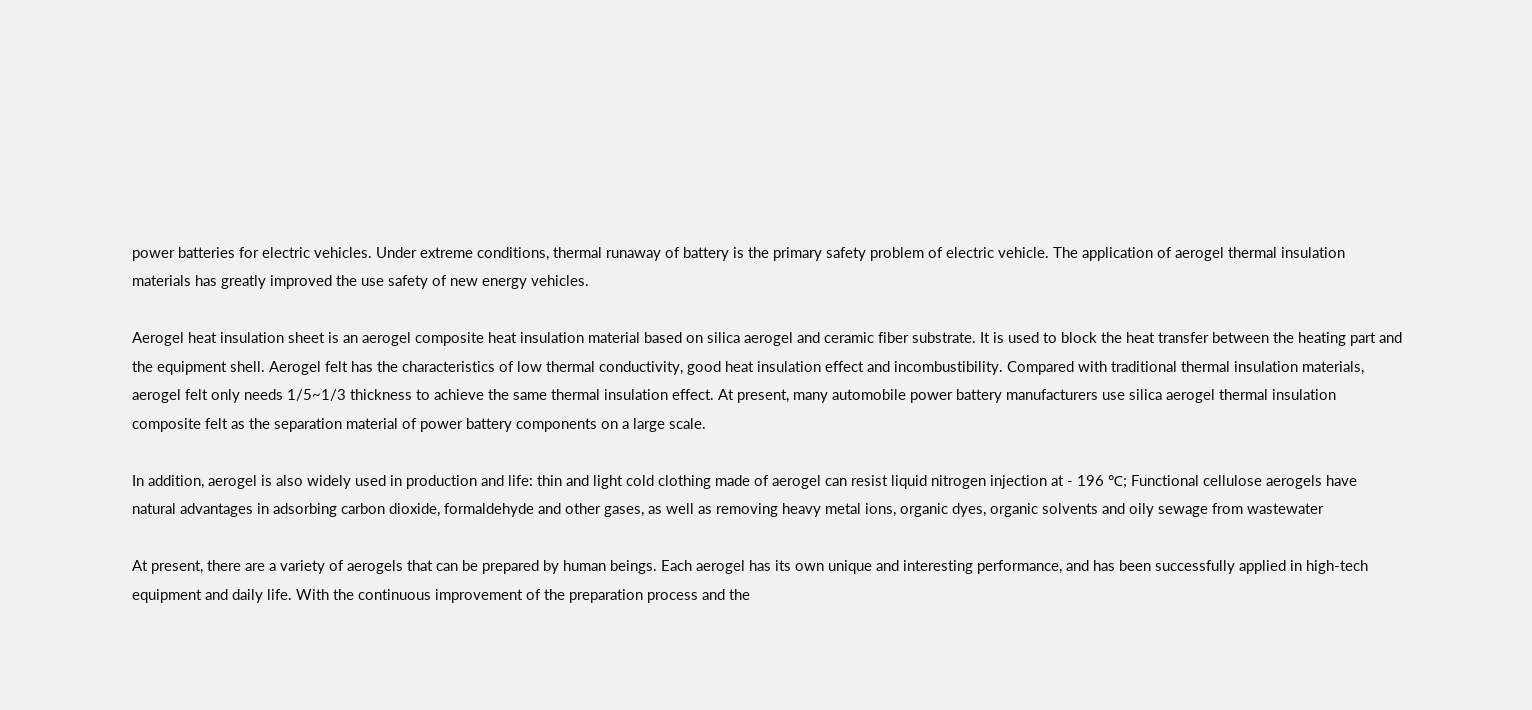power batteries for electric vehicles. Under extreme conditions, thermal runaway of battery is the primary safety problem of electric vehicle. The application of aerogel thermal insulation materials has greatly improved the use safety of new energy vehicles.

Aerogel heat insulation sheet is an aerogel composite heat insulation material based on silica aerogel and ceramic fiber substrate. It is used to block the heat transfer between the heating part and the equipment shell. Aerogel felt has the characteristics of low thermal conductivity, good heat insulation effect and incombustibility. Compared with traditional thermal insulation materials, aerogel felt only needs 1/5~1/3 thickness to achieve the same thermal insulation effect. At present, many automobile power battery manufacturers use silica aerogel thermal insulation composite felt as the separation material of power battery components on a large scale.

In addition, aerogel is also widely used in production and life: thin and light cold clothing made of aerogel can resist liquid nitrogen injection at - 196 ℃; Functional cellulose aerogels have natural advantages in adsorbing carbon dioxide, formaldehyde and other gases, as well as removing heavy metal ions, organic dyes, organic solvents and oily sewage from wastewater

At present, there are a variety of aerogels that can be prepared by human beings. Each aerogel has its own unique and interesting performance, and has been successfully applied in high-tech equipment and daily life. With the continuous improvement of the preparation process and the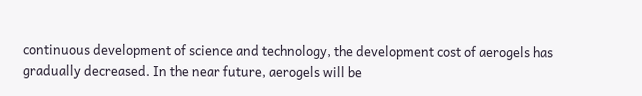continuous development of science and technology, the development cost of aerogels has gradually decreased. In the near future, aerogels will be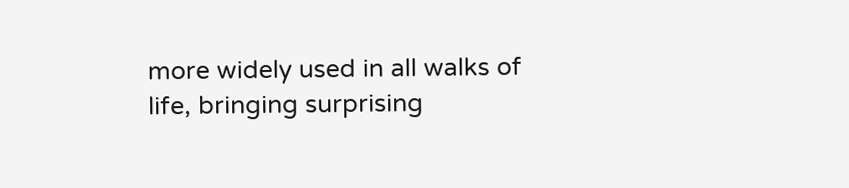more widely used in all walks of life, bringing surprising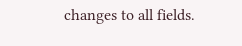changes to all fields.